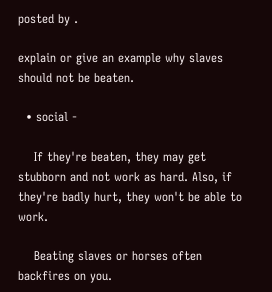posted by .

explain or give an example why slaves should not be beaten.

  • social -

    If they're beaten, they may get stubborn and not work as hard. Also, if they're badly hurt, they won't be able to work.

    Beating slaves or horses often backfires on you.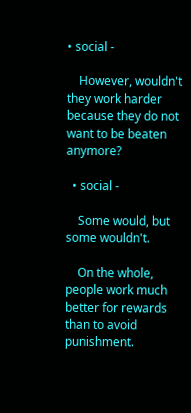• social -

    However, wouldn't they work harder because they do not want to be beaten anymore?

  • social -

    Some would, but some wouldn't.

    On the whole, people work much better for rewards than to avoid punishment.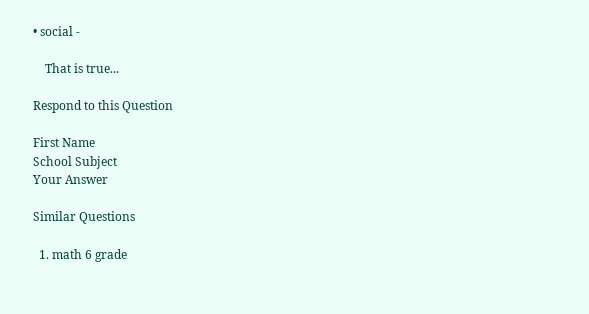• social -

    That is true...

Respond to this Question

First Name
School Subject
Your Answer

Similar Questions

  1. math 6 grade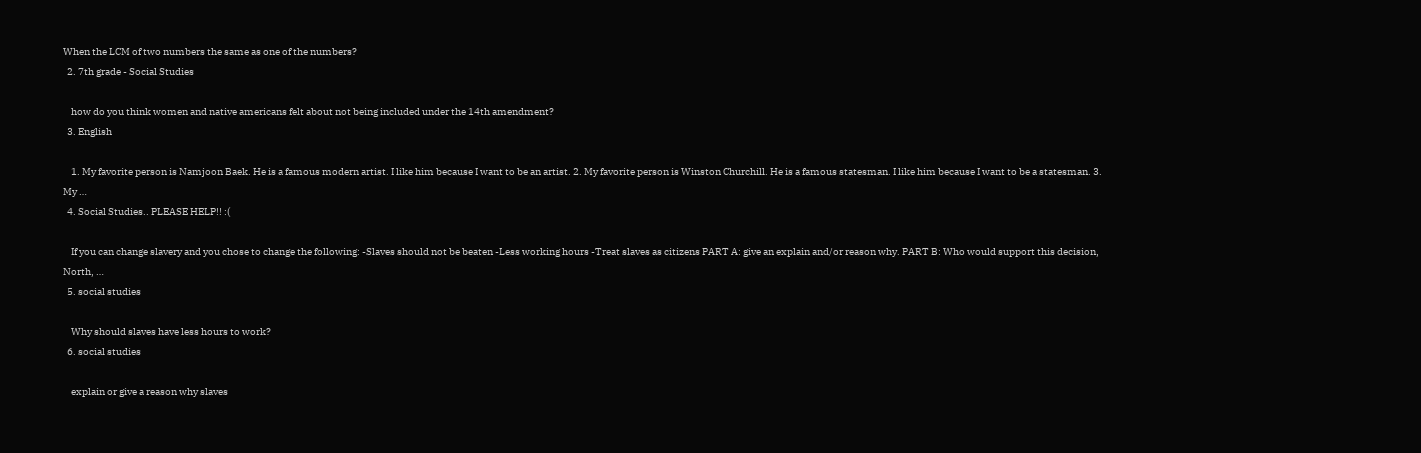When the LCM of two numbers the same as one of the numbers?
  2. 7th grade - Social Studies

    how do you think women and native americans felt about not being included under the 14th amendment?
  3. English

    1. My favorite person is Namjoon Baek. He is a famous modern artist. I like him because I want to be an artist. 2. My favorite person is Winston Churchill. He is a famous statesman. I like him because I want to be a statesman. 3. My …
  4. Social Studies.. PLEASE HELP!! :(

    If you can change slavery and you chose to change the following: -Slaves should not be beaten -Less working hours -Treat slaves as citizens PART A: give an explain and/or reason why. PART B: Who would support this decision, North, …
  5. social studies

    Why should slaves have less hours to work?
  6. social studies

    explain or give a reason why slaves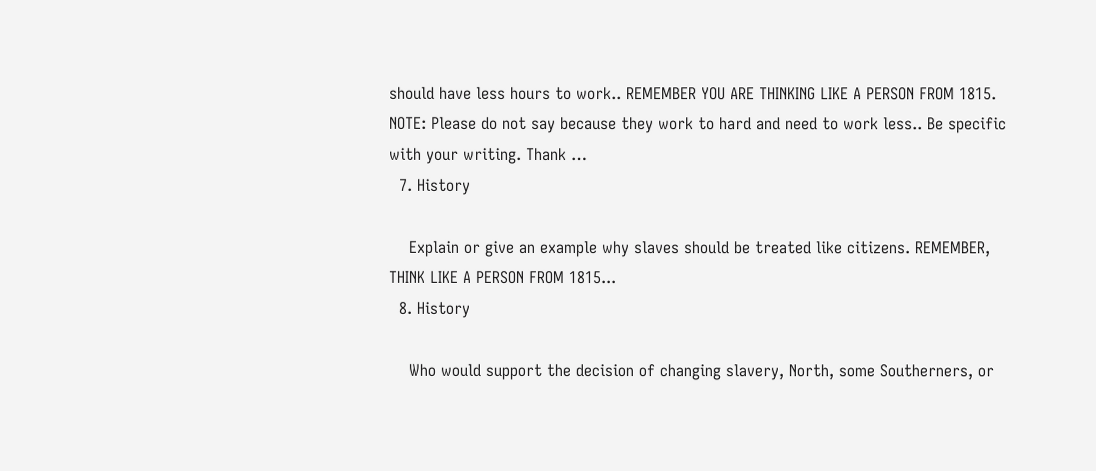should have less hours to work.. REMEMBER YOU ARE THINKING LIKE A PERSON FROM 1815. NOTE: Please do not say because they work to hard and need to work less.. Be specific with your writing. Thank …
  7. History

    Explain or give an example why slaves should be treated like citizens. REMEMBER, THINK LIKE A PERSON FROM 1815...
  8. History

    Who would support the decision of changing slavery, North, some Southerners, or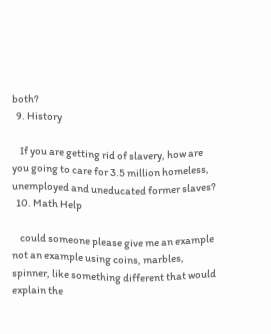both?
  9. History

    If you are getting rid of slavery, how are you going to care for 3.5 million homeless, unemployed and uneducated former slaves?
  10. Math Help

    could someone please give me an example not an example using coins, marbles, spinner, like something different that would explain the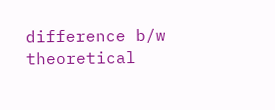difference b/w theoretical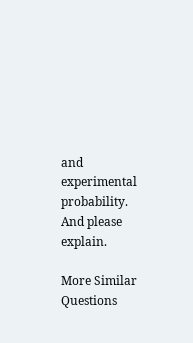and experimental probability. And please explain.

More Similar Questions